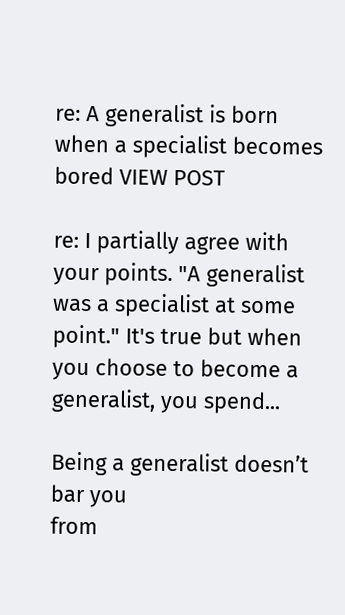re: A generalist is born when a specialist becomes bored VIEW POST

re: I partially agree with your points. "A generalist was a specialist at some point." It's true but when you choose to become a generalist, you spend...

Being a generalist doesn’t bar you
from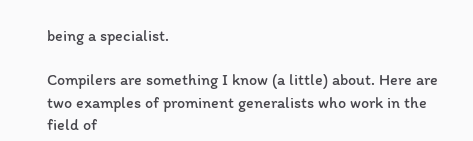being a specialist.

Compilers are something I know (a little) about. Here are two examples of prominent generalists who work in the field of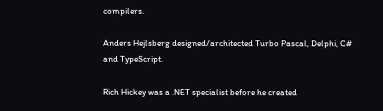compilers.

Anders Hejlsberg designed/architected Turbo Pascal, Delphi, C# and TypeScript.

Rich Hickey was a .NET specialist before he created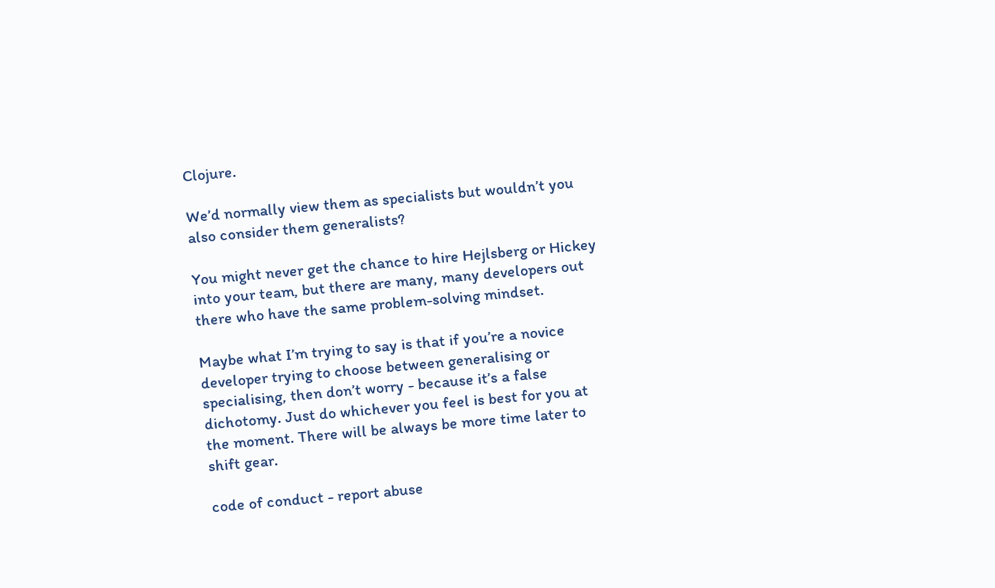Clojure.

We’d normally view them as specialists but wouldn’t you also consider them generalists?

You might never get the chance to hire Hejlsberg or Hickey into your team, but there are many, many developers out there who have the same problem-solving mindset.

Maybe what I’m trying to say is that if you’re a novice developer trying to choose between generalising or specialising, then don’t worry - because it’s a false dichotomy. Just do whichever you feel is best for you at the moment. There will be always be more time later to shift gear.

code of conduct - report abuse